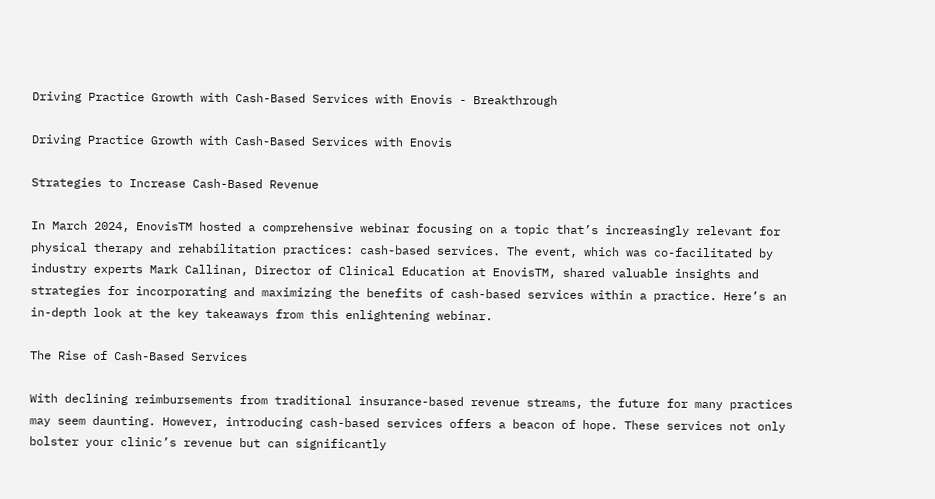Driving Practice Growth with Cash-Based Services with Enovis - Breakthrough

Driving Practice Growth with Cash-Based Services with Enovis

Strategies to Increase Cash-Based Revenue

In March 2024, EnovisTM hosted a comprehensive webinar focusing on a topic that’s increasingly relevant for physical therapy and rehabilitation practices: cash-based services. The event, which was co-facilitated by industry experts Mark Callinan, Director of Clinical Education at EnovisTM, shared valuable insights and strategies for incorporating and maximizing the benefits of cash-based services within a practice. Here’s an in-depth look at the key takeaways from this enlightening webinar.

The Rise of Cash-Based Services

With declining reimbursements from traditional insurance-based revenue streams, the future for many practices may seem daunting. However, introducing cash-based services offers a beacon of hope. These services not only bolster your clinic’s revenue but can significantly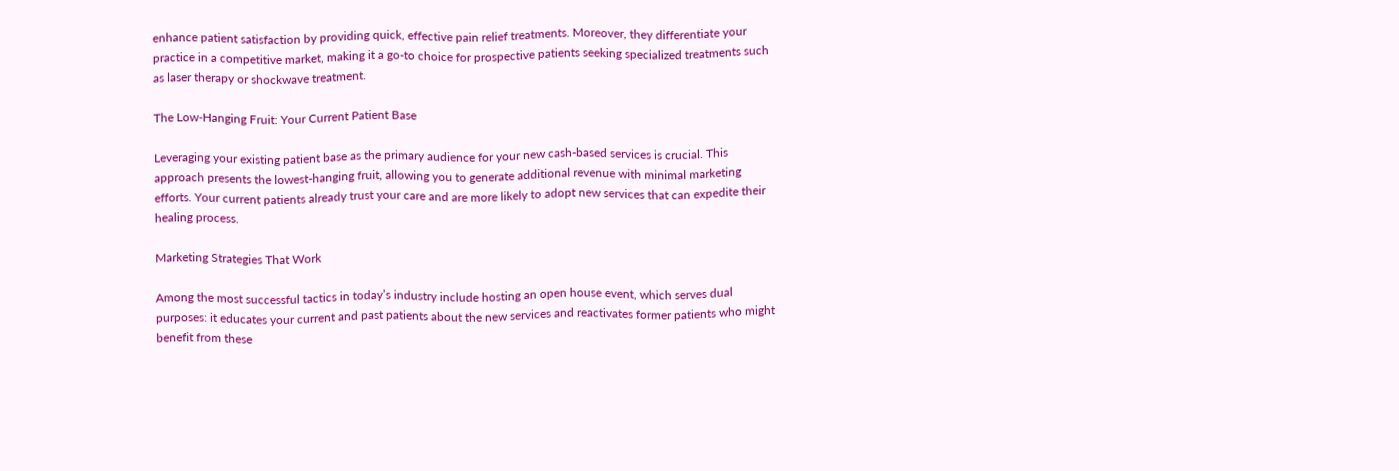enhance patient satisfaction by providing quick, effective pain relief treatments. Moreover, they differentiate your practice in a competitive market, making it a go-to choice for prospective patients seeking specialized treatments such as laser therapy or shockwave treatment.

The Low-Hanging Fruit: Your Current Patient Base

Leveraging your existing patient base as the primary audience for your new cash-based services is crucial. This approach presents the lowest-hanging fruit, allowing you to generate additional revenue with minimal marketing efforts. Your current patients already trust your care and are more likely to adopt new services that can expedite their healing process.

Marketing Strategies That Work

Among the most successful tactics in today’s industry include hosting an open house event, which serves dual purposes: it educates your current and past patients about the new services and reactivates former patients who might benefit from these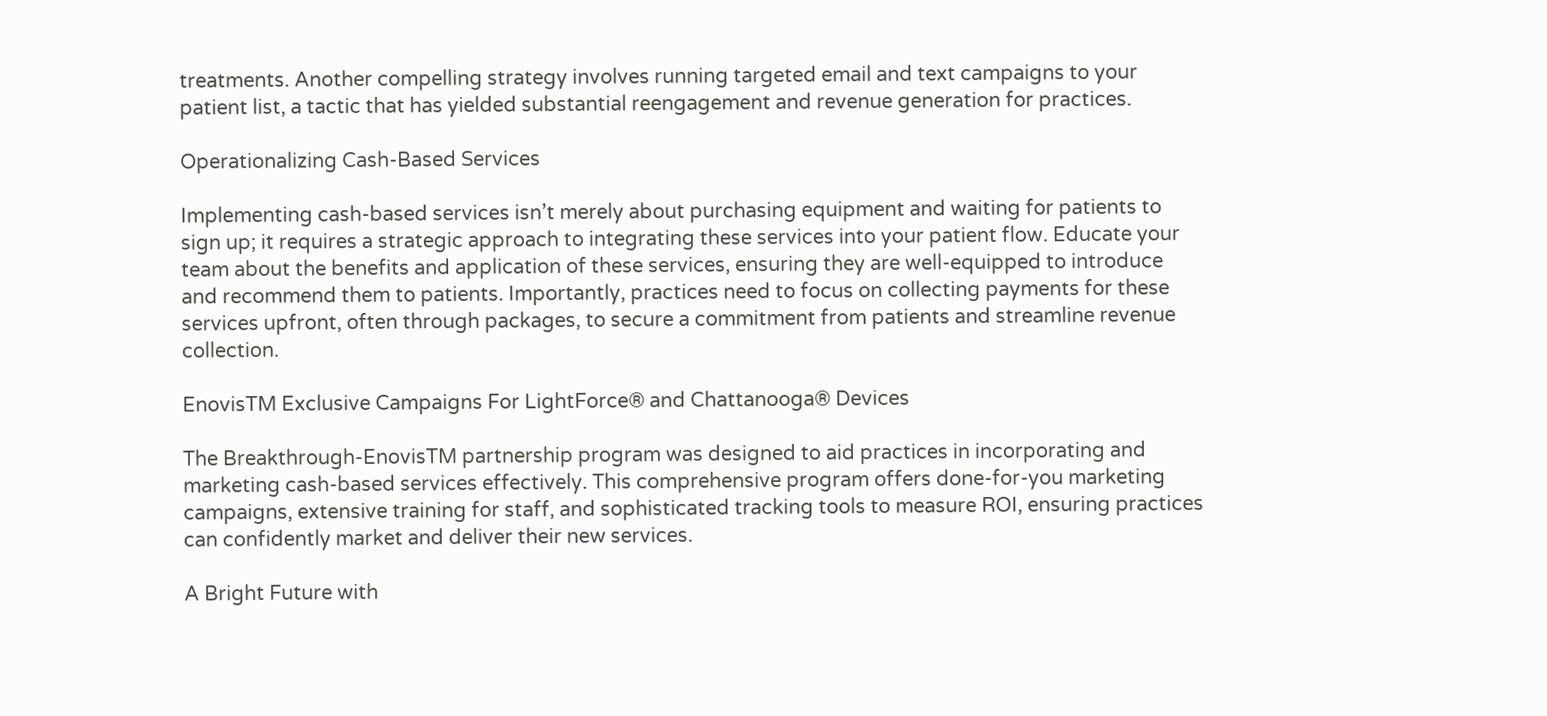treatments. Another compelling strategy involves running targeted email and text campaigns to your patient list, a tactic that has yielded substantial reengagement and revenue generation for practices.

Operationalizing Cash-Based Services

Implementing cash-based services isn’t merely about purchasing equipment and waiting for patients to sign up; it requires a strategic approach to integrating these services into your patient flow. Educate your team about the benefits and application of these services, ensuring they are well-equipped to introduce and recommend them to patients. Importantly, practices need to focus on collecting payments for these services upfront, often through packages, to secure a commitment from patients and streamline revenue collection.

EnovisTM Exclusive Campaigns For LightForce® and Chattanooga® Devices

The Breakthrough-EnovisTM partnership program was designed to aid practices in incorporating and marketing cash-based services effectively. This comprehensive program offers done-for-you marketing campaigns, extensive training for staff, and sophisticated tracking tools to measure ROI, ensuring practices can confidently market and deliver their new services.

A Bright Future with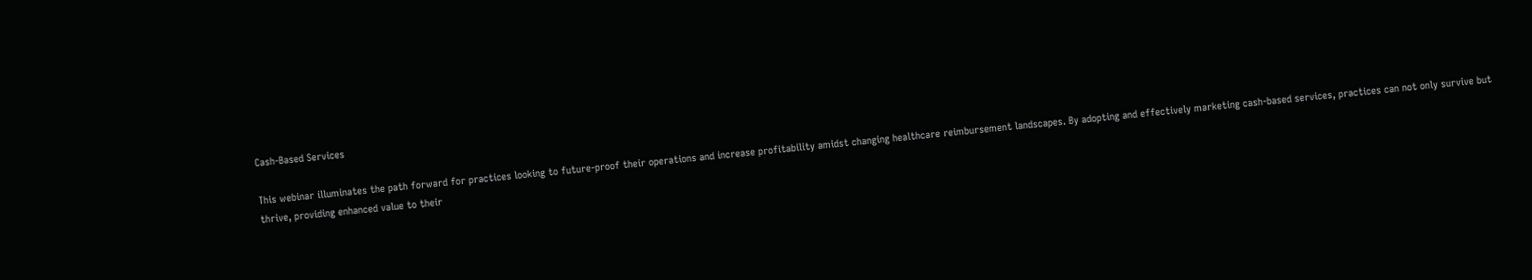Cash-Based Services

This webinar illuminates the path forward for practices looking to future-proof their operations and increase profitability amidst changing healthcare reimbursement landscapes. By adopting and effectively marketing cash-based services, practices can not only survive but thrive, providing enhanced value to their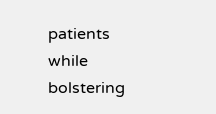patients while bolstering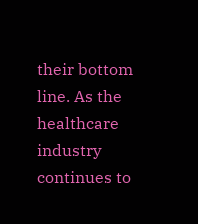their bottom line. As the healthcare industry continues to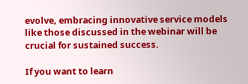evolve, embracing innovative service models like those discussed in the webinar will be crucial for sustained success.

If you want to learn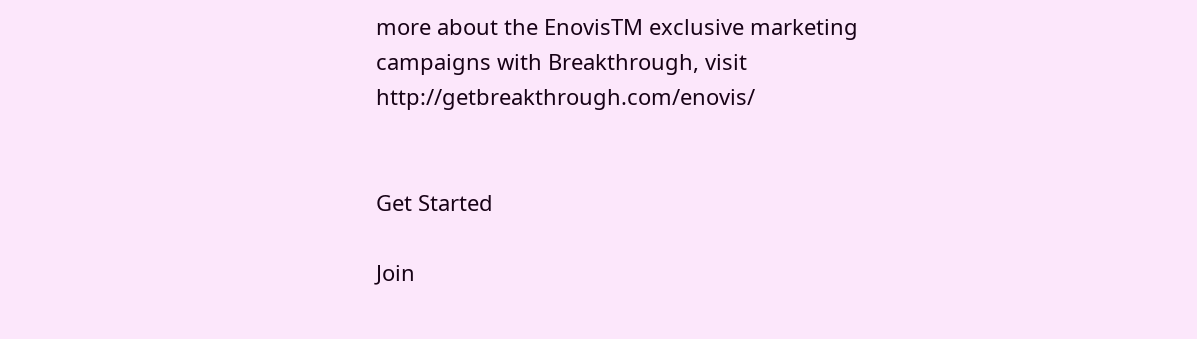more about the EnovisTM exclusive marketing campaigns with Breakthrough, visit http://getbreakthrough.com/enovis/


Get Started

Join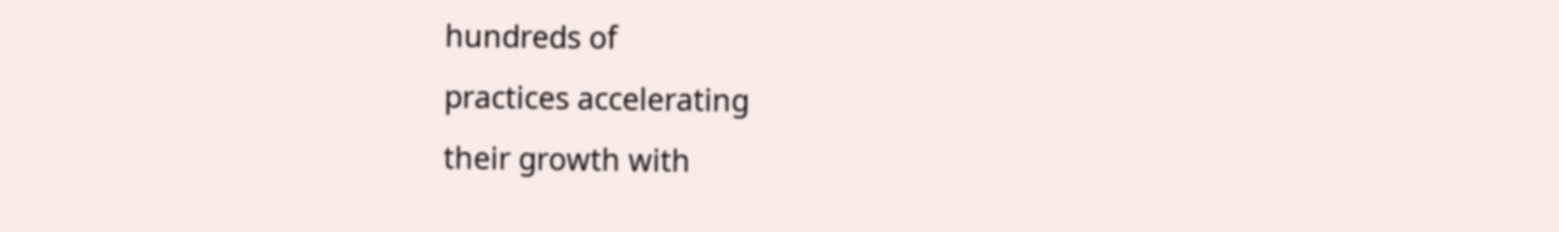hundreds of
practices accelerating
their growth with